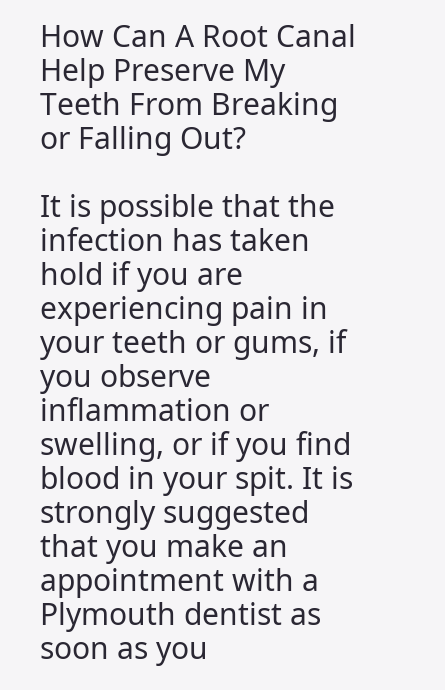How Can A Root Canal Help Preserve My Teeth From Breaking or Falling Out?

It is possible that the infection has taken hold if you are experiencing pain in your teeth or gums, if you observe inflammation or swelling, or if you find blood in your spit. It is strongly suggested that you make an appointment with a Plymouth dentist as soon as you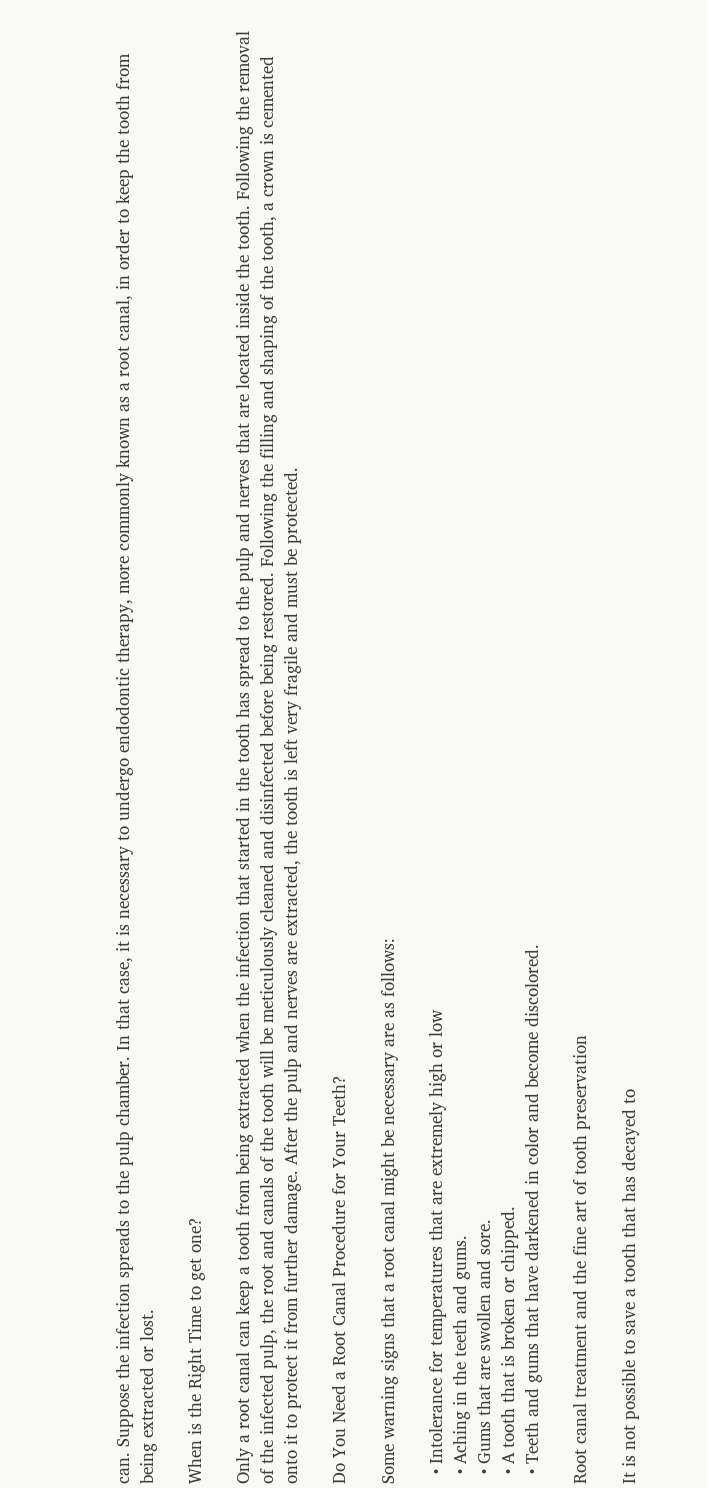can. Suppose the infection spreads to the pulp chamber. In that case, it is necessary to undergo endodontic therapy, more commonly known as a root canal, in order to keep the tooth from being extracted or lost.

When is the Right Time to get one?

Only a root canal can keep a tooth from being extracted when the infection that started in the tooth has spread to the pulp and nerves that are located inside the tooth. Following the removal of the infected pulp, the root and canals of the tooth will be meticulously cleaned and disinfected before being restored. Following the filling and shaping of the tooth, a crown is cemented onto it to protect it from further damage. After the pulp and nerves are extracted, the tooth is left very fragile and must be protected.

Do You Need a Root Canal Procedure for Your Teeth?

Some warning signs that a root canal might be necessary are as follows:

  • Intolerance for temperatures that are extremely high or low
  • Aching in the teeth and gums.
  • Gums that are swollen and sore.
  • A tooth that is broken or chipped.
  • Teeth and gums that have darkened in color and become discolored.

Root canal treatment and the fine art of tooth preservation

It is not possible to save a tooth that has decayed to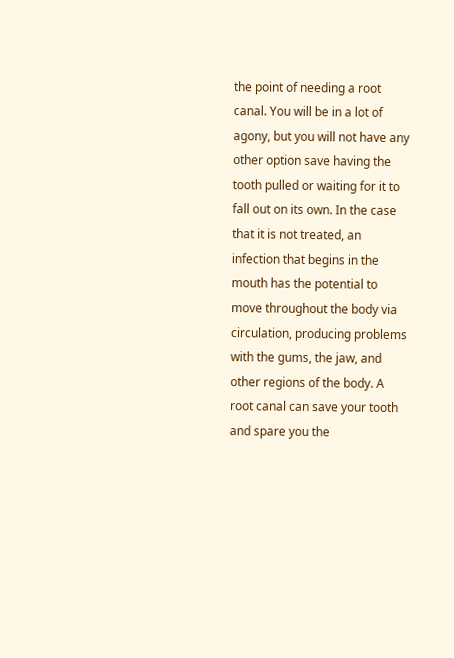the point of needing a root canal. You will be in a lot of agony, but you will not have any other option save having the tooth pulled or waiting for it to fall out on its own. In the case that it is not treated, an infection that begins in the mouth has the potential to move throughout the body via circulation, producing problems with the gums, the jaw, and other regions of the body. A root canal can save your tooth and spare you the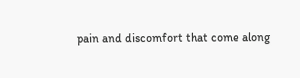pain and discomfort that come along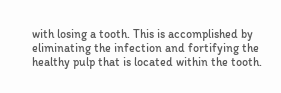with losing a tooth. This is accomplished by eliminating the infection and fortifying the healthy pulp that is located within the tooth.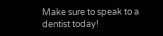Make sure to speak to a dentist today!